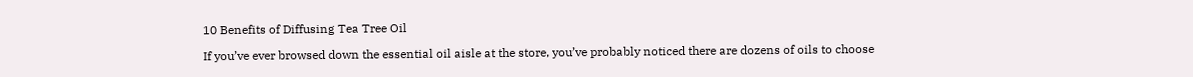10 Benefits of Diffusing Tea Tree Oil

If you’ve ever browsed down the essential oil aisle at the store, you’ve probably noticed there are dozens of oils to choose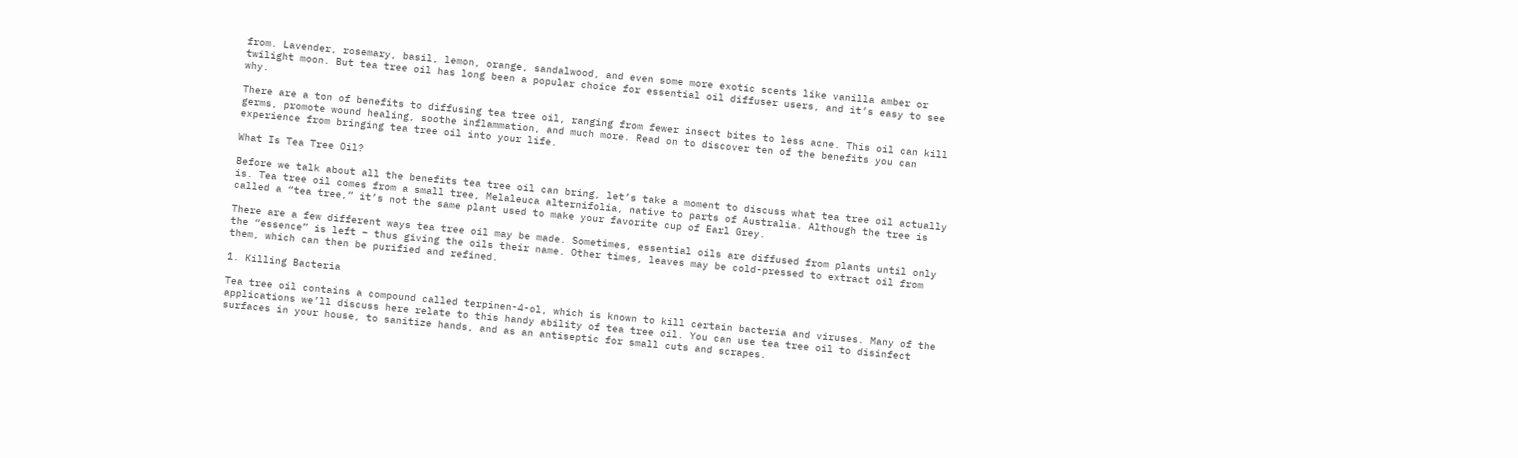from. Lavender, rosemary, basil, lemon, orange, sandalwood, and even some more exotic scents like vanilla amber or twilight moon. But tea tree oil has long been a popular choice for essential oil diffuser users, and it’s easy to see why.

There are a ton of benefits to diffusing tea tree oil, ranging from fewer insect bites to less acne. This oil can kill germs, promote wound healing, soothe inflammation, and much more. Read on to discover ten of the benefits you can experience from bringing tea tree oil into your life.

What Is Tea Tree Oil?

Before we talk about all the benefits tea tree oil can bring, let’s take a moment to discuss what tea tree oil actually is. Tea tree oil comes from a small tree, Melaleuca alternifolia, native to parts of Australia. Although the tree is called a “tea tree,” it’s not the same plant used to make your favorite cup of Earl Grey.

There are a few different ways tea tree oil may be made. Sometimes, essential oils are diffused from plants until only the “essence” is left – thus giving the oils their name. Other times, leaves may be cold-pressed to extract oil from them, which can then be purified and refined.

1. Killing Bacteria

Tea tree oil contains a compound called terpinen-4-ol, which is known to kill certain bacteria and viruses. Many of the applications we’ll discuss here relate to this handy ability of tea tree oil. You can use tea tree oil to disinfect surfaces in your house, to sanitize hands, and as an antiseptic for small cuts and scrapes.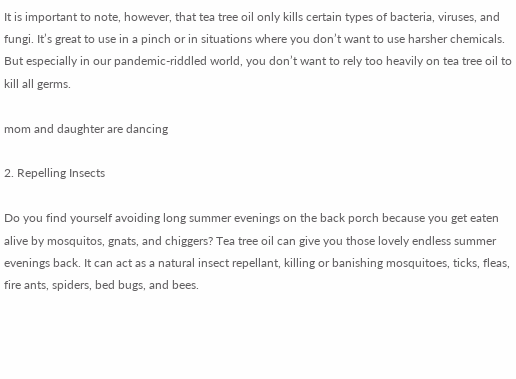It is important to note, however, that tea tree oil only kills certain types of bacteria, viruses, and fungi. It’s great to use in a pinch or in situations where you don’t want to use harsher chemicals. But especially in our pandemic-riddled world, you don’t want to rely too heavily on tea tree oil to kill all germs.

mom and daughter are dancing

2. Repelling Insects

Do you find yourself avoiding long summer evenings on the back porch because you get eaten alive by mosquitos, gnats, and chiggers? Tea tree oil can give you those lovely endless summer evenings back. It can act as a natural insect repellant, killing or banishing mosquitoes, ticks, fleas, fire ants, spiders, bed bugs, and bees.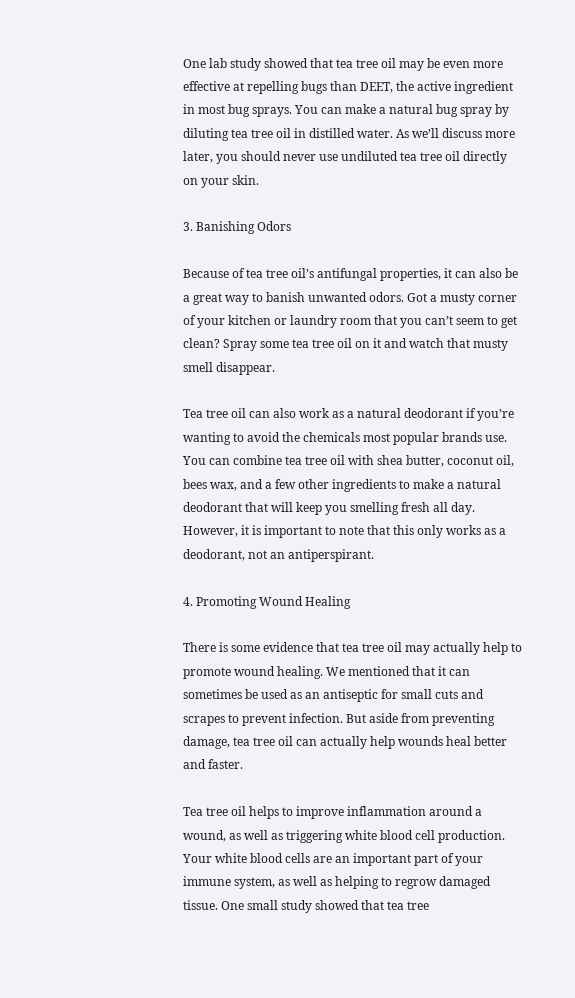One lab study showed that tea tree oil may be even more effective at repelling bugs than DEET, the active ingredient in most bug sprays. You can make a natural bug spray by diluting tea tree oil in distilled water. As we’ll discuss more later, you should never use undiluted tea tree oil directly on your skin.

3. Banishing Odors

Because of tea tree oil’s antifungal properties, it can also be a great way to banish unwanted odors. Got a musty corner of your kitchen or laundry room that you can’t seem to get clean? Spray some tea tree oil on it and watch that musty smell disappear.

Tea tree oil can also work as a natural deodorant if you’re wanting to avoid the chemicals most popular brands use. You can combine tea tree oil with shea butter, coconut oil, bees wax, and a few other ingredients to make a natural deodorant that will keep you smelling fresh all day. However, it is important to note that this only works as a deodorant, not an antiperspirant.

4. Promoting Wound Healing

There is some evidence that tea tree oil may actually help to promote wound healing. We mentioned that it can sometimes be used as an antiseptic for small cuts and scrapes to prevent infection. But aside from preventing damage, tea tree oil can actually help wounds heal better and faster.

Tea tree oil helps to improve inflammation around a wound, as well as triggering white blood cell production. Your white blood cells are an important part of your immune system, as well as helping to regrow damaged tissue. One small study showed that tea tree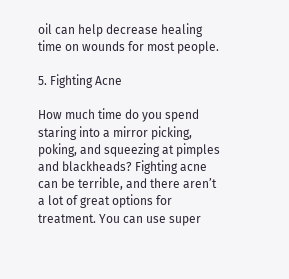oil can help decrease healing time on wounds for most people.

5. Fighting Acne

How much time do you spend staring into a mirror picking, poking, and squeezing at pimples and blackheads? Fighting acne can be terrible, and there aren’t a lot of great options for treatment. You can use super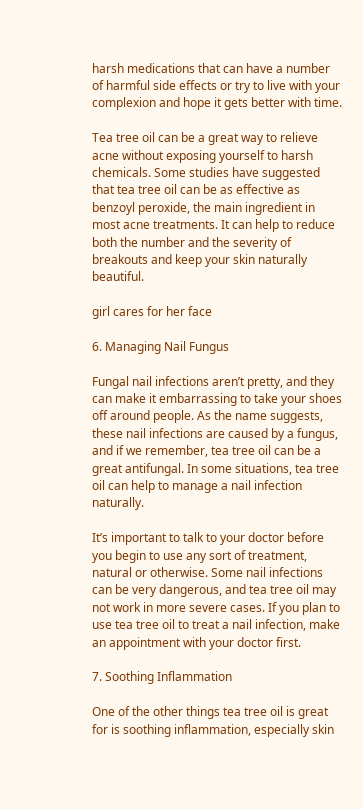harsh medications that can have a number of harmful side effects or try to live with your complexion and hope it gets better with time.

Tea tree oil can be a great way to relieve acne without exposing yourself to harsh chemicals. Some studies have suggested that tea tree oil can be as effective as benzoyl peroxide, the main ingredient in most acne treatments. It can help to reduce both the number and the severity of breakouts and keep your skin naturally beautiful.

girl cares for her face

6. Managing Nail Fungus

Fungal nail infections aren’t pretty, and they can make it embarrassing to take your shoes off around people. As the name suggests, these nail infections are caused by a fungus, and if we remember, tea tree oil can be a great antifungal. In some situations, tea tree oil can help to manage a nail infection naturally.

It’s important to talk to your doctor before you begin to use any sort of treatment, natural or otherwise. Some nail infections can be very dangerous, and tea tree oil may not work in more severe cases. If you plan to use tea tree oil to treat a nail infection, make an appointment with your doctor first.

7. Soothing Inflammation

One of the other things tea tree oil is great for is soothing inflammation, especially skin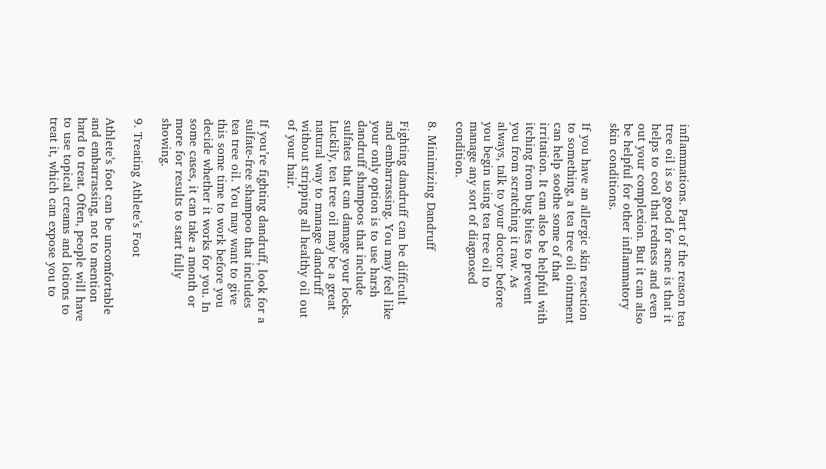inflammations. Part of the reason tea tree oil is so good for acne is that it helps to cool that redness and even out your complexion. But it can also be helpful for other inflammatory skin conditions.

If you have an allergic skin reaction to something, a tea tree oil ointment can help soothe some of that irritation. It can also be helpful with itching from bug bites to prevent you from scratching it raw. As always, talk to your doctor before you begin using tea tree oil to manage any sort of diagnosed condition.

8. Minimizing Dandruff

Fighting dandruff can be difficult and embarrassing. You may feel like your only option is to use harsh dandruff shampoos that include sulfates that can damage your locks. Luckily, tea tree oil may be a great natural way to manage dandruff without stripping all healthy oil out of your hair.

If you’re fighting dandruff, look for a sulfate-free shampoo that includes tea tree oil. You may want to give this some time to work before you decide whether it works for you. In some cases, it can take a month or more for results to start fully showing.

9. Treating Athlete’s Foot

Athlete’s foot can be uncomfortable and embarrassing, not to mention hard to treat. Often, people will have to use topical creams and lotions to treat it, which can expose you to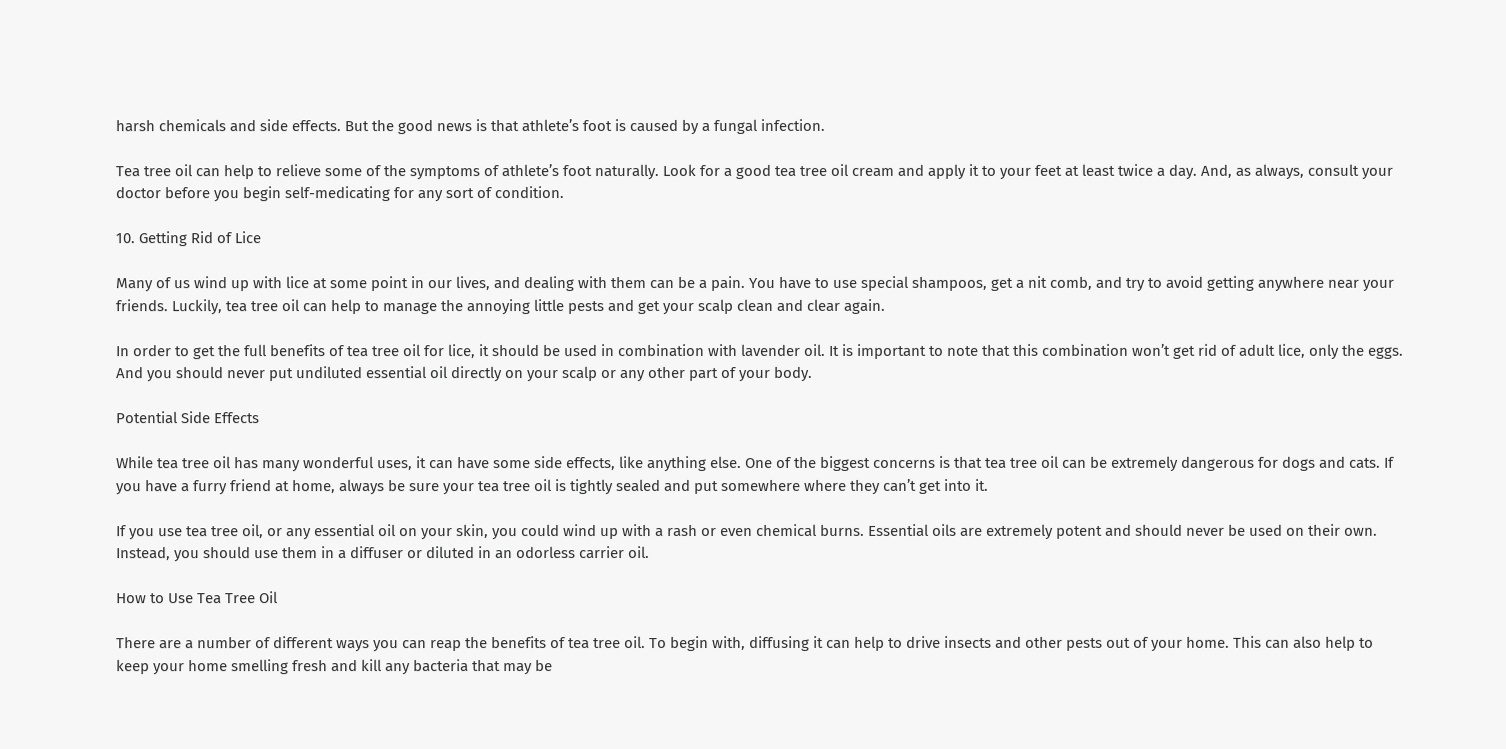harsh chemicals and side effects. But the good news is that athlete’s foot is caused by a fungal infection.

Tea tree oil can help to relieve some of the symptoms of athlete’s foot naturally. Look for a good tea tree oil cream and apply it to your feet at least twice a day. And, as always, consult your doctor before you begin self-medicating for any sort of condition.

10. Getting Rid of Lice

Many of us wind up with lice at some point in our lives, and dealing with them can be a pain. You have to use special shampoos, get a nit comb, and try to avoid getting anywhere near your friends. Luckily, tea tree oil can help to manage the annoying little pests and get your scalp clean and clear again.

In order to get the full benefits of tea tree oil for lice, it should be used in combination with lavender oil. It is important to note that this combination won’t get rid of adult lice, only the eggs. And you should never put undiluted essential oil directly on your scalp or any other part of your body.

Potential Side Effects

While tea tree oil has many wonderful uses, it can have some side effects, like anything else. One of the biggest concerns is that tea tree oil can be extremely dangerous for dogs and cats. If you have a furry friend at home, always be sure your tea tree oil is tightly sealed and put somewhere where they can’t get into it.

If you use tea tree oil, or any essential oil on your skin, you could wind up with a rash or even chemical burns. Essential oils are extremely potent and should never be used on their own. Instead, you should use them in a diffuser or diluted in an odorless carrier oil.

How to Use Tea Tree Oil

There are a number of different ways you can reap the benefits of tea tree oil. To begin with, diffusing it can help to drive insects and other pests out of your home. This can also help to keep your home smelling fresh and kill any bacteria that may be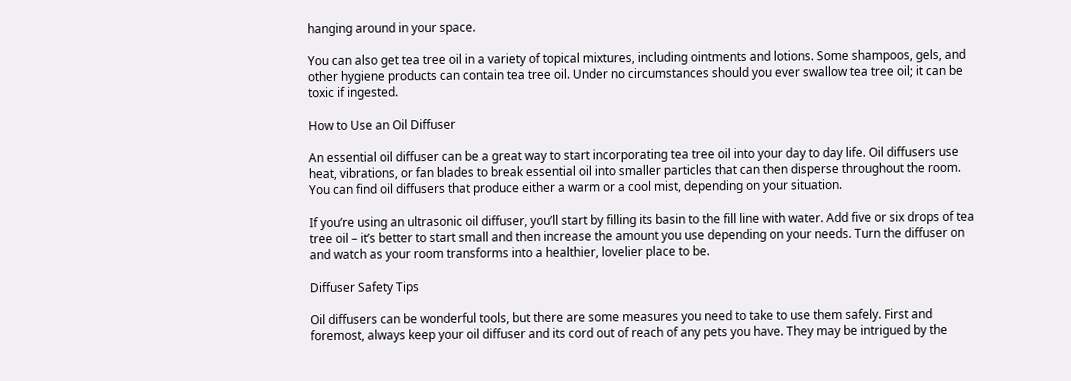hanging around in your space.

You can also get tea tree oil in a variety of topical mixtures, including ointments and lotions. Some shampoos, gels, and other hygiene products can contain tea tree oil. Under no circumstances should you ever swallow tea tree oil; it can be toxic if ingested.

How to Use an Oil Diffuser

An essential oil diffuser can be a great way to start incorporating tea tree oil into your day to day life. Oil diffusers use heat, vibrations, or fan blades to break essential oil into smaller particles that can then disperse throughout the room. You can find oil diffusers that produce either a warm or a cool mist, depending on your situation.

If you’re using an ultrasonic oil diffuser, you’ll start by filling its basin to the fill line with water. Add five or six drops of tea tree oil – it’s better to start small and then increase the amount you use depending on your needs. Turn the diffuser on and watch as your room transforms into a healthier, lovelier place to be.

Diffuser Safety Tips

Oil diffusers can be wonderful tools, but there are some measures you need to take to use them safely. First and foremost, always keep your oil diffuser and its cord out of reach of any pets you have. They may be intrigued by the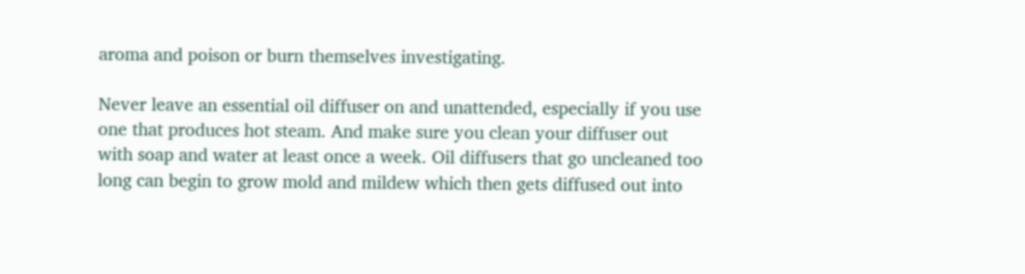aroma and poison or burn themselves investigating.

Never leave an essential oil diffuser on and unattended, especially if you use one that produces hot steam. And make sure you clean your diffuser out with soap and water at least once a week. Oil diffusers that go uncleaned too long can begin to grow mold and mildew which then gets diffused out into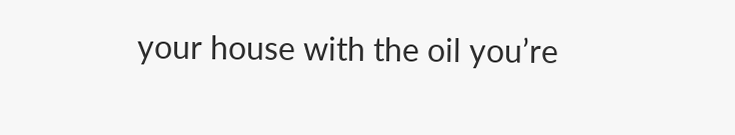your house with the oil you’re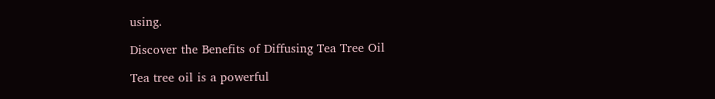using.

Discover the Benefits of Diffusing Tea Tree Oil

Tea tree oil is a powerful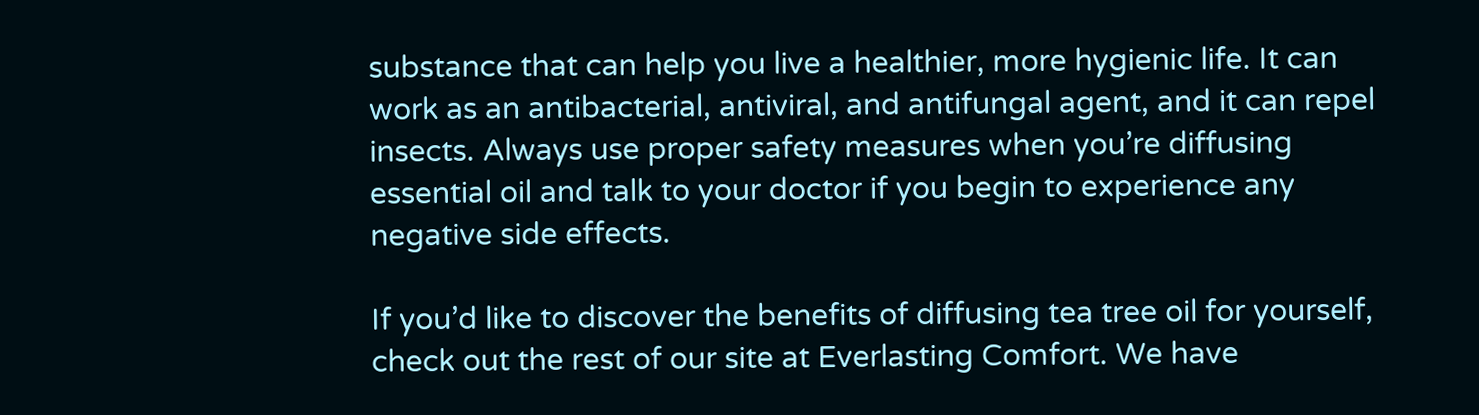substance that can help you live a healthier, more hygienic life. It can work as an antibacterial, antiviral, and antifungal agent, and it can repel insects. Always use proper safety measures when you’re diffusing essential oil and talk to your doctor if you begin to experience any negative side effects.

If you’d like to discover the benefits of diffusing tea tree oil for yourself, check out the rest of our site at Everlasting Comfort. We have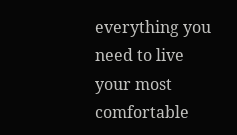everything you need to live your most comfortable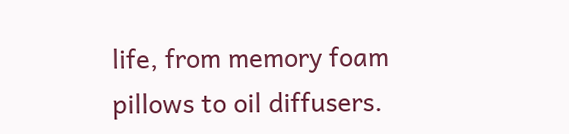life, from memory foam pillows to oil diffusers.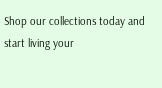Shop our collections today and start living your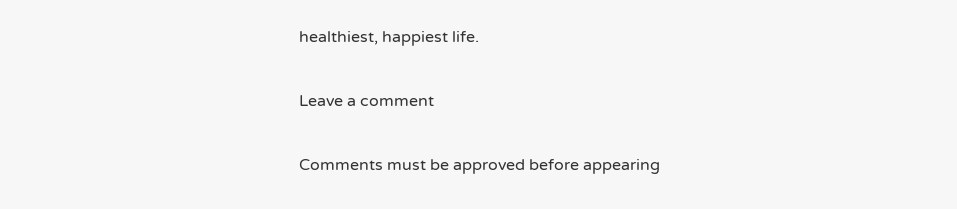healthiest, happiest life.

Leave a comment

Comments must be approved before appearing